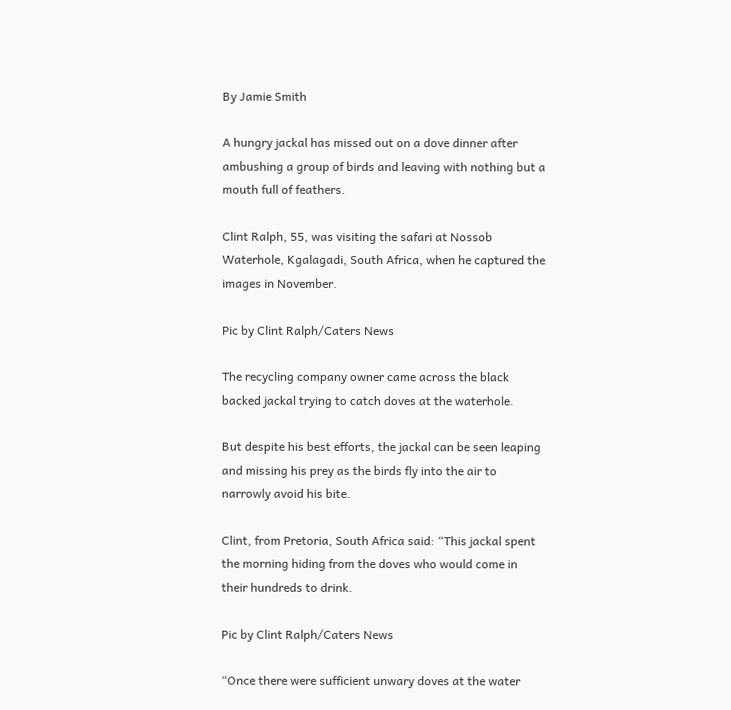By Jamie Smith

A hungry jackal has missed out on a dove dinner after ambushing a group of birds and leaving with nothing but a mouth full of feathers.

Clint Ralph, 55, was visiting the safari at Nossob Waterhole, Kgalagadi, South Africa, when he captured the images in November.

Pic by Clint Ralph/Caters News

The recycling company owner came across the black backed jackal trying to catch doves at the waterhole.

But despite his best efforts, the jackal can be seen leaping and missing his prey as the birds fly into the air to narrowly avoid his bite.

Clint, from Pretoria, South Africa said: “This jackal spent the morning hiding from the doves who would come in their hundreds to drink.

Pic by Clint Ralph/Caters News

“Once there were sufficient unwary doves at the water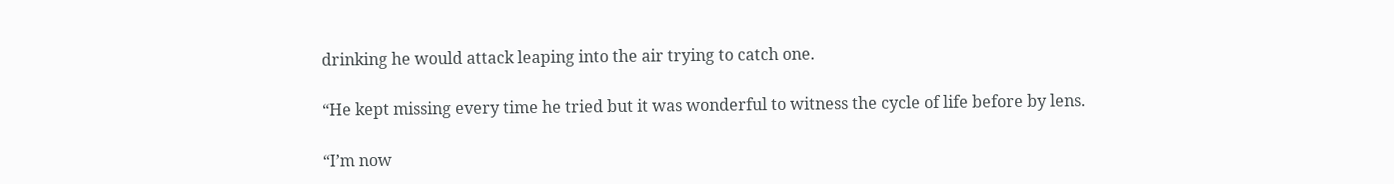drinking he would attack leaping into the air trying to catch one.

“He kept missing every time he tried but it was wonderful to witness the cycle of life before by lens.

“I’m now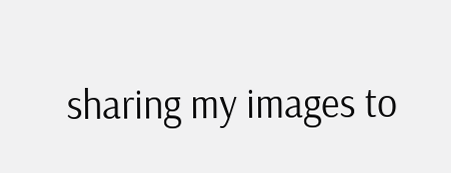sharing my images to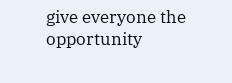give everyone the opportunity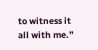to witness it all with me.”